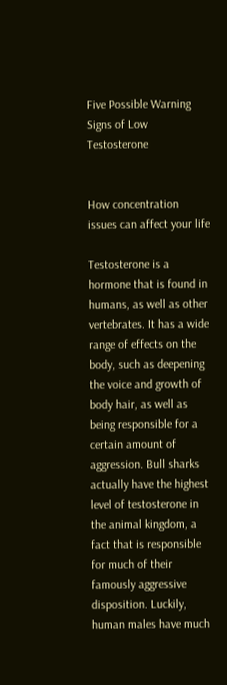Five Possible Warning Signs of Low Testosterone


How concentration issues can affect your life

Testosterone is a hormone that is found in humans, as well as other vertebrates. It has a wide range of effects on the body, such as deepening the voice and growth of body hair, as well as being responsible for a certain amount of aggression. Bull sharks actually have the highest level of testosterone in the animal kingdom, a fact that is responsible for much of their famously aggressive disposition. Luckily, human males have much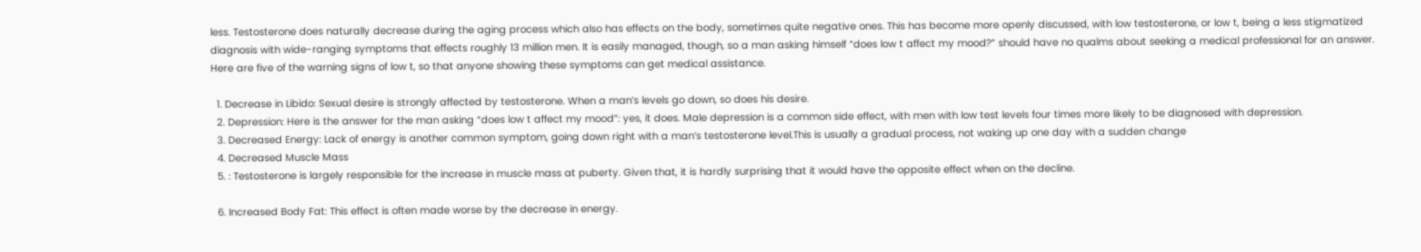less. Testosterone does naturally decrease during the aging process which also has effects on the body, sometimes quite negative ones. This has become more openly discussed, with low testosterone, or low t, being a less stigmatized diagnosis with wide-ranging symptoms that effects roughly 13 million men. It is easily managed, though, so a man asking himself “does low t affect my mood?” should have no qualms about seeking a medical professional for an answer. Here are five of the warning signs of low t, so that anyone showing these symptoms can get medical assistance.

  1. Decrease in Libido: Sexual desire is strongly affected by testosterone. When a man’s levels go down, so does his desire.
  2. Depression: Here is the answer for the man asking “does low t affect my mood”: yes, it does. Male depression is a common side effect, with men with low test levels four times more likely to be diagnosed with depression.
  3. Decreased Energy: Lack of energy is another common symptom, going down right with a man’s testosterone level.This is usually a gradual process, not waking up one day with a sudden change
  4. Decreased Muscle Mass
  5. : Testosterone is largely responsible for the increase in muscle mass at puberty. Given that, it is hardly surprising that it would have the opposite effect when on the decline.

  6. Increased Body Fat: This effect is often made worse by the decrease in energy.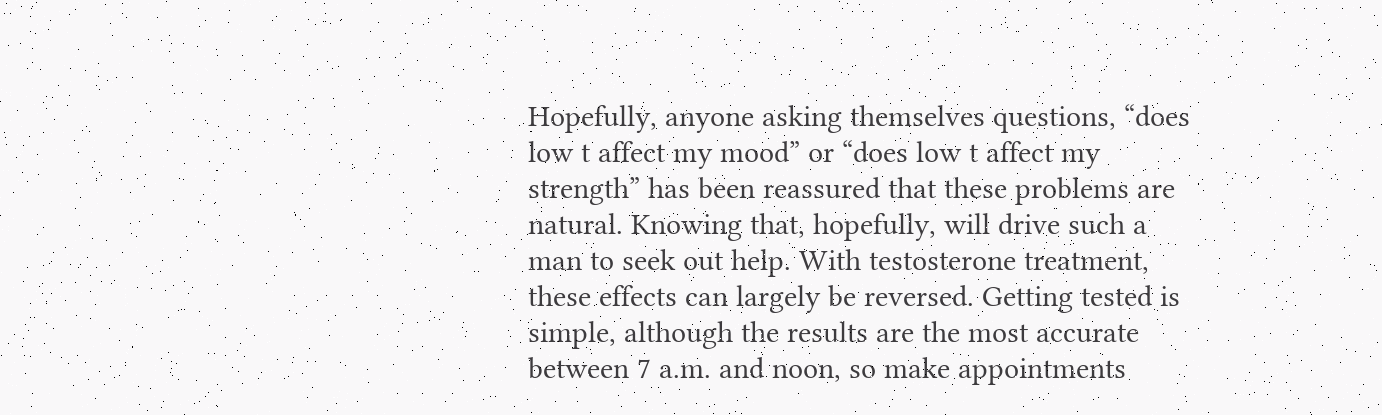Hopefully, anyone asking themselves questions, “does low t affect my mood” or “does low t affect my strength” has been reassured that these problems are natural. Knowing that, hopefully, will drive such a man to seek out help. With testosterone treatment, these effects can largely be reversed. Getting tested is simple, although the results are the most accurate between 7 a.m. and noon, so make appointments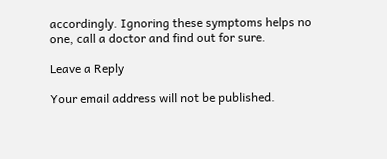accordingly. Ignoring these symptoms helps no one, call a doctor and find out for sure.

Leave a Reply

Your email address will not be published.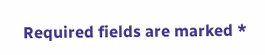Required fields are marked *